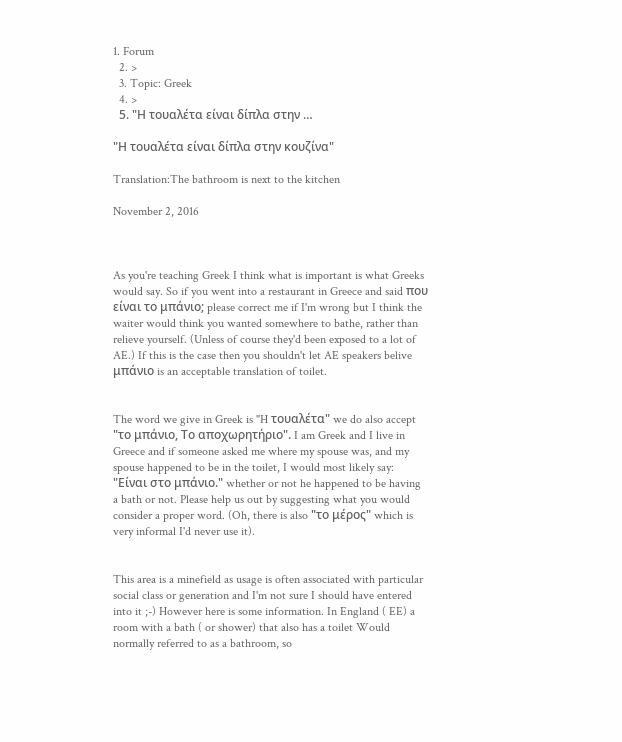1. Forum
  2. >
  3. Topic: Greek
  4. >
  5. "Η τουαλέτα είναι δίπλα στην …

"Η τουαλέτα είναι δίπλα στην κουζίνα"

Translation:The bathroom is next to the kitchen

November 2, 2016



As you're teaching Greek I think what is important is what Greeks would say. So if you went into a restaurant in Greece and said που είναι το μπάνιο; please correct me if I'm wrong but I think the waiter would think you wanted somewhere to bathe, rather than relieve yourself. (Unless of course they'd been exposed to a lot of AE.) If this is the case then you shouldn't let AE speakers belive μπάνιο is an acceptable translation of toilet.


The word we give in Greek is "H τουαλέτα" we do also accept "το μπάνιο, Το αποχωρητήριο". I am Greek and I live in Greece and if someone asked me where my spouse was, and my spouse happened to be in the toilet, I would most likely say: "Είναι στο μπάνιο." whether or not he happened to be having a bath or not. Please help us out by suggesting what you would consider a proper word. (Oh, there is also "το μέρος" which is very informal I'd never use it).


This area is a minefield as usage is often associated with particular social class or generation and I'm not sure I should have entered into it ;-) However here is some information. In England ( EE) a room with a bath ( or shower) that also has a toilet Would normally referred to as a bathroom, so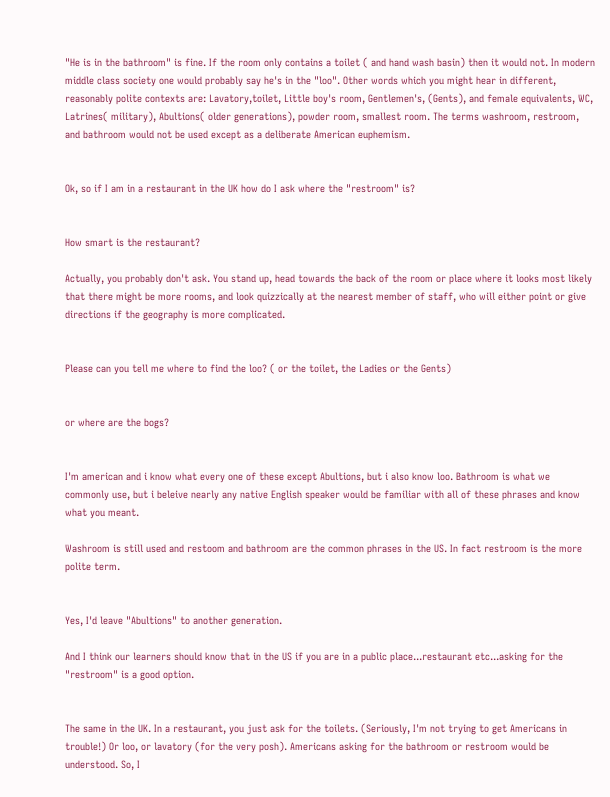"He is in the bathroom" is fine. If the room only contains a toilet ( and hand wash basin) then it would not. In modern middle class society one would probably say he's in the "loo". Other words which you might hear in different, reasonably polite contexts are: Lavatory,toilet, Little boy's room, Gentlemen's, (Gents), and female equivalents, WC, Latrines( military), Abultions( older generations), powder room, smallest room. The terms washroom, restroom, and bathroom would not be used except as a deliberate American euphemism.


Ok, so if I am in a restaurant in the UK how do I ask where the "restroom" is?


How smart is the restaurant?

Actually, you probably don't ask. You stand up, head towards the back of the room or place where it looks most likely that there might be more rooms, and look quizzically at the nearest member of staff, who will either point or give directions if the geography is more complicated.


Please can you tell me where to find the loo? ( or the toilet, the Ladies or the Gents)


or where are the bogs?


I'm american and i know what every one of these except Abultions, but i also know loo. Bathroom is what we commonly use, but i beleive nearly any native English speaker would be familiar with all of these phrases and know what you meant.

Washroom is still used and restoom and bathroom are the common phrases in the US. In fact restroom is the more polite term.


Yes, I'd leave "Abultions" to another generation.

And I think our learners should know that in the US if you are in a public place...restaurant etc...asking for the "restroom" is a good option.


The same in the UK. In a restaurant, you just ask for the toilets. (Seriously, I'm not trying to get Americans in trouble!) Or loo, or lavatory (for the very posh). Americans asking for the bathroom or restroom would be understood. So, I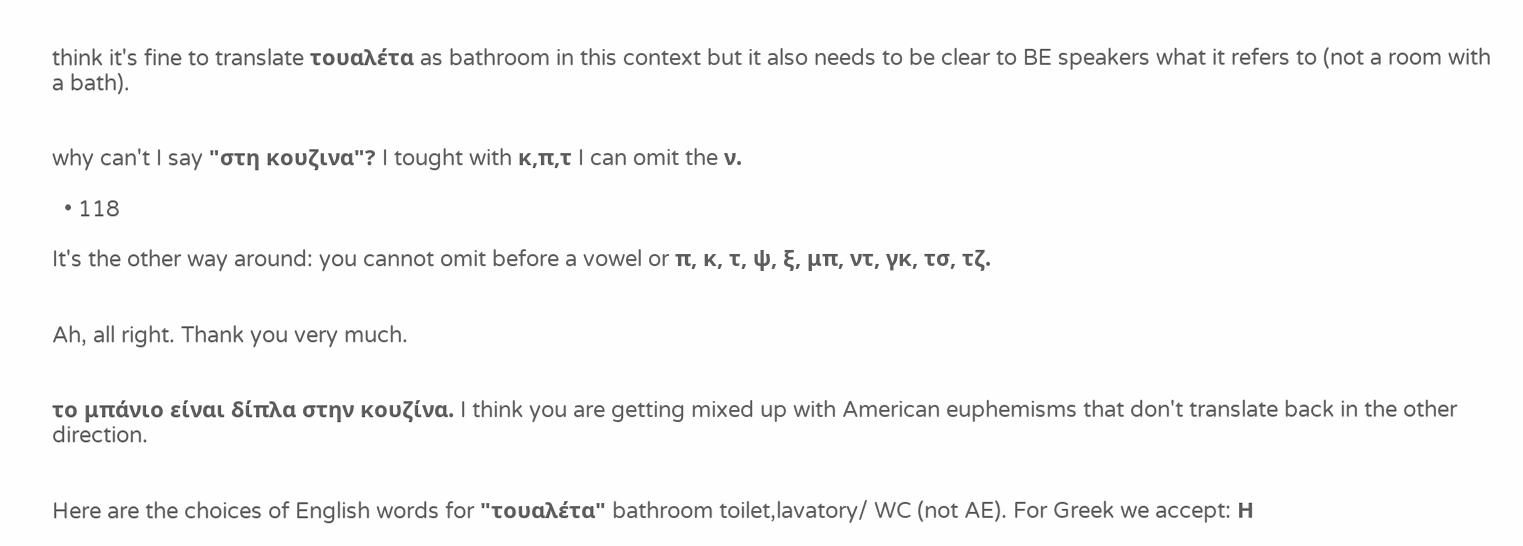think it's fine to translate τουαλέτα as bathroom in this context but it also needs to be clear to BE speakers what it refers to (not a room with a bath).


why can't I say "στη κουζινα"? I tought with κ,π,τ I can omit the ν.

  • 118

It's the other way around: you cannot omit before a vowel or π, κ, τ, ψ, ξ, μπ, ντ, γκ, τσ, τζ.


Ah, all right. Thank you very much.


το μπάνιο είναι δίπλα στην κουζίνα. I think you are getting mixed up with American euphemisms that don't translate back in the other direction.


Here are the choices of English words for "τουαλέτα" bathroom toilet,lavatory/ WC (not AE). For Greek we accept: Η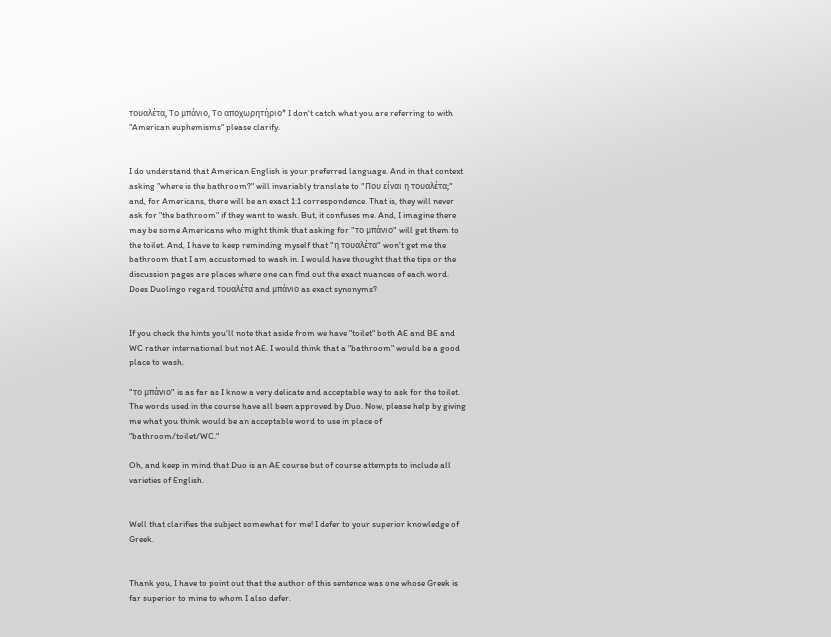τουαλέτα, Το μπάνιo, Το αποχωρητήριο* I don't catch what you are referring to with "American euphemisms" please clarify.


I do understand that American English is your preferred language. And in that context asking "where is the bathroom?" will invariably translate to "Που είναι η τουαλέτα;" and, for Americans, there will be an exact 1:1 correspondence. That is, they will never ask for "the bathroom" if they want to wash. But, it confuses me. And, I imagine there may be some Americans who might think that asking for "το μπάνιο" will get them to the toilet. And, I have to keep reminding myself that "η τουαλέτα" won't get me the bathroom that I am accustomed to wash in. I would have thought that the tips or the discussion pages are places where one can find out the exact nuances of each word. Does Duolingo regard τουαλέτα and μπάνιο as exact synonyms?


If you check the hints you'll note that aside from we have "toilet" both AE and BE and WC rather international but not AE. I would think that a "bathroom" would be a good place to wash.

"το μπάνιο" is as far as I know a very delicate and acceptable way to ask for the toilet. The words used in the course have all been approved by Duo. Now, please help by giving me what you think would be an acceptable word to use in place of "bathroom/toilet/WC."

Oh, and keep in mind that Duo is an AE course but of course attempts to include all varieties of English.


Well that clarifies the subject somewhat for me! I defer to your superior knowledge of Greek.


Thank you, I have to point out that the author of this sentence was one whose Greek is far superior to mine to whom I also defer.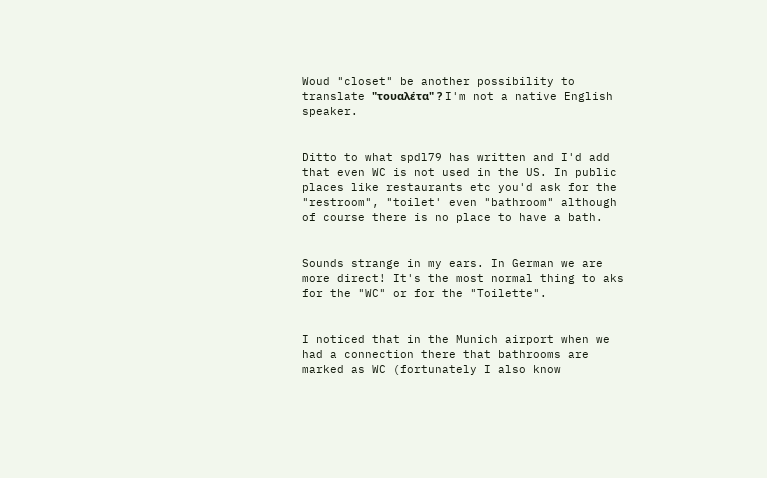Woud "closet" be another possibility to translate "τουαλέτα" ? I'm not a native English speaker.


Ditto to what spdl79 has written and I'd add that even WC is not used in the US. In public places like restaurants etc you'd ask for the "restroom", "toilet' even "bathroom" although of course there is no place to have a bath.


Sounds strange in my ears. In German we are more direct! It's the most normal thing to aks for the "WC" or for the "Toilette".


I noticed that in the Munich airport when we had a connection there that bathrooms are marked as WC (fortunately I also know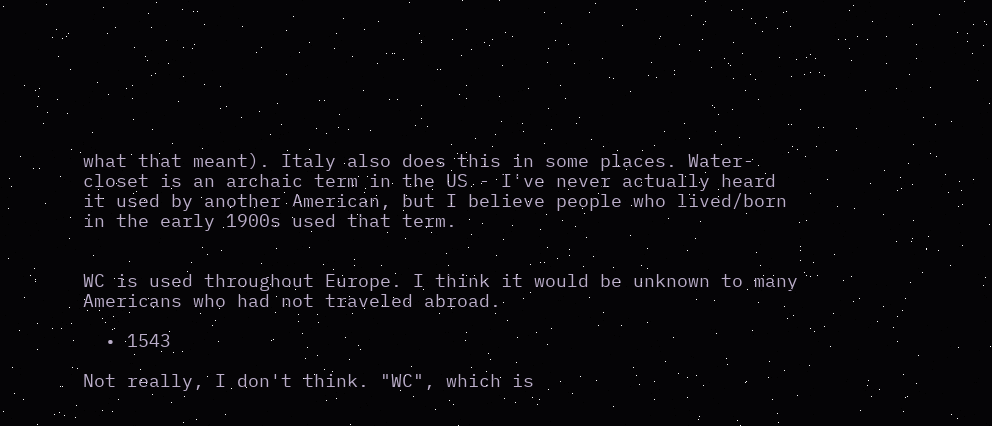what that meant). Italy also does this in some places. Water-closet is an archaic term in the US - I've never actually heard it used by another American, but I believe people who lived/born in the early 1900s used that term.


WC is used throughout Europe. I think it would be unknown to many Americans who had not traveled abroad.

  • 1543

Not really, I don't think. "WC", which is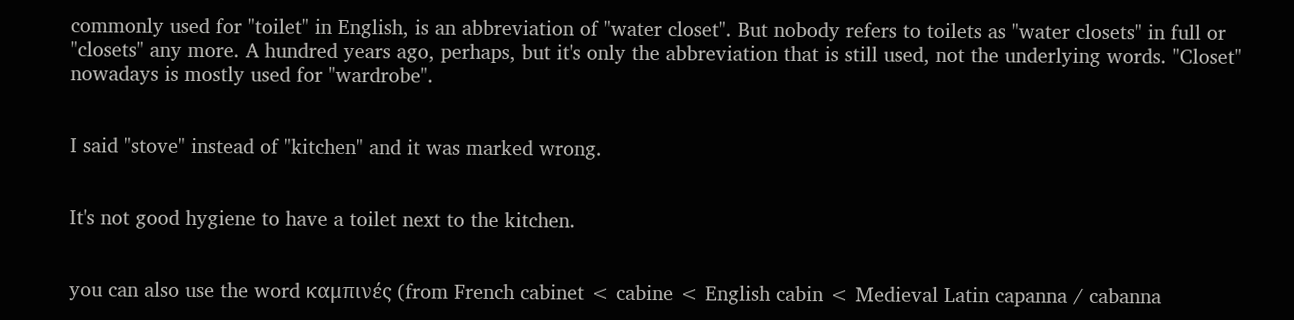commonly used for "toilet" in English, is an abbreviation of "water closet". But nobody refers to toilets as "water closets" in full or "closets" any more. A hundred years ago, perhaps, but it's only the abbreviation that is still used, not the underlying words. "Closet" nowadays is mostly used for "wardrobe".


I said "stove" instead of "kitchen" and it was marked wrong.


It's not good hygiene to have a toilet next to the kitchen.


you can also use the word καμπινές (from French cabinet < cabine < English cabin < Μedieval Latin capanna / cabanna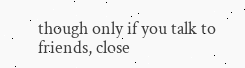though only if you talk to friends, close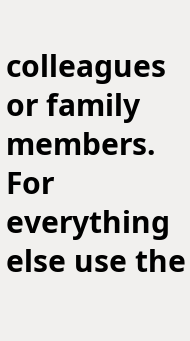colleagues or family members. For everything else use the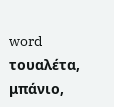word τουαλέτα, μπάνιο,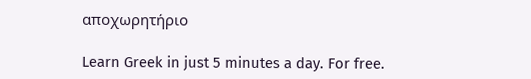αποχωρητήριο

Learn Greek in just 5 minutes a day. For free.